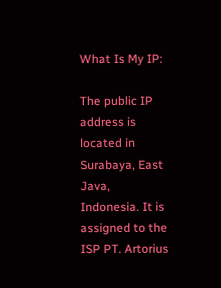What Is My IP:

The public IP address is located in Surabaya, East Java, Indonesia. It is assigned to the ISP PT. Artorius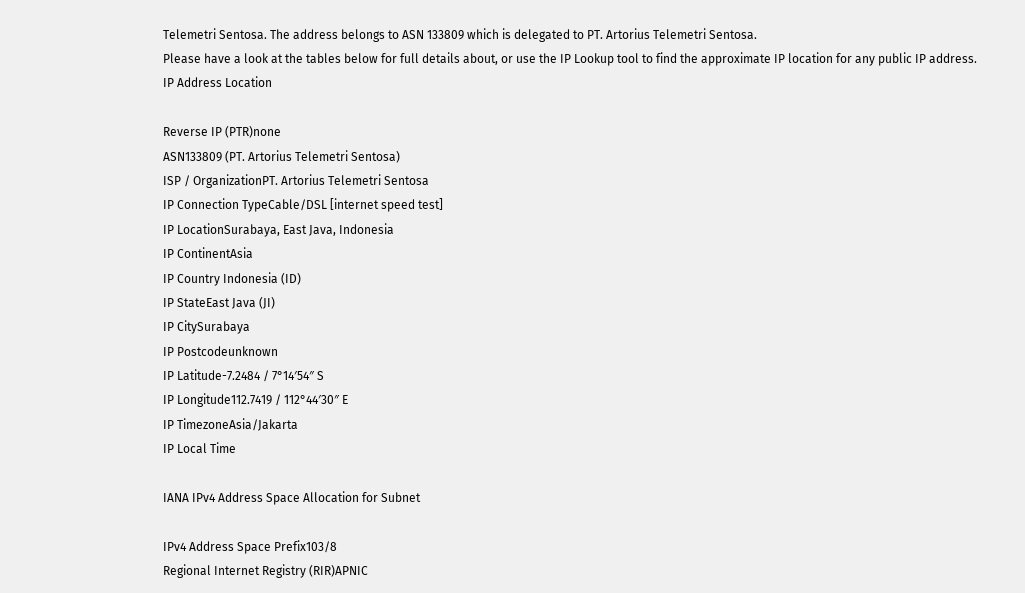Telemetri Sentosa. The address belongs to ASN 133809 which is delegated to PT. Artorius Telemetri Sentosa.
Please have a look at the tables below for full details about, or use the IP Lookup tool to find the approximate IP location for any public IP address. IP Address Location

Reverse IP (PTR)none
ASN133809 (PT. Artorius Telemetri Sentosa)
ISP / OrganizationPT. Artorius Telemetri Sentosa
IP Connection TypeCable/DSL [internet speed test]
IP LocationSurabaya, East Java, Indonesia
IP ContinentAsia
IP Country Indonesia (ID)
IP StateEast Java (JI)
IP CitySurabaya
IP Postcodeunknown
IP Latitude-7.2484 / 7°14′54″ S
IP Longitude112.7419 / 112°44′30″ E
IP TimezoneAsia/Jakarta
IP Local Time

IANA IPv4 Address Space Allocation for Subnet

IPv4 Address Space Prefix103/8
Regional Internet Registry (RIR)APNIC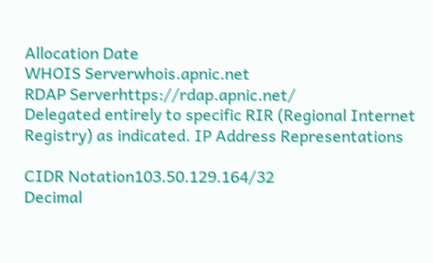Allocation Date
WHOIS Serverwhois.apnic.net
RDAP Serverhttps://rdap.apnic.net/
Delegated entirely to specific RIR (Regional Internet Registry) as indicated. IP Address Representations

CIDR Notation103.50.129.164/32
Decimal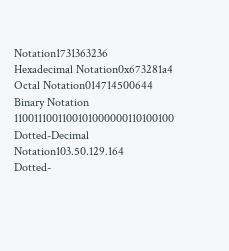Notation1731363236
Hexadecimal Notation0x673281a4
Octal Notation014714500644
Binary Notation 1100111001100101000000110100100
Dotted-Decimal Notation103.50.129.164
Dotted-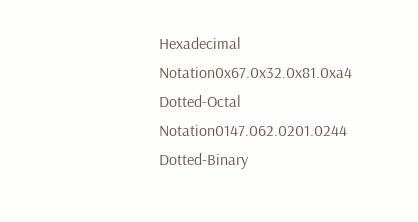Hexadecimal Notation0x67.0x32.0x81.0xa4
Dotted-Octal Notation0147.062.0201.0244
Dotted-Binary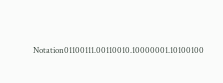Notation01100111.00110010.10000001.10100100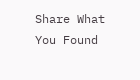Share What You Found